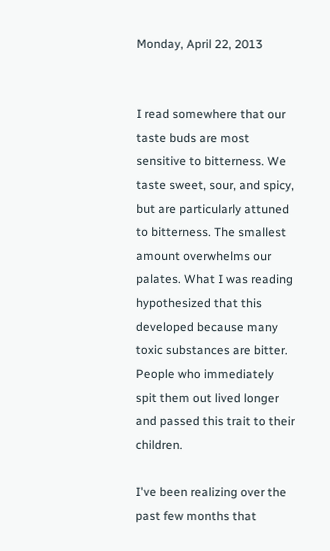Monday, April 22, 2013


I read somewhere that our taste buds are most sensitive to bitterness. We taste sweet, sour, and spicy, but are particularly attuned to bitterness. The smallest amount overwhelms our palates. What I was reading hypothesized that this developed because many toxic substances are bitter. People who immediately spit them out lived longer and passed this trait to their children.

I've been realizing over the past few months that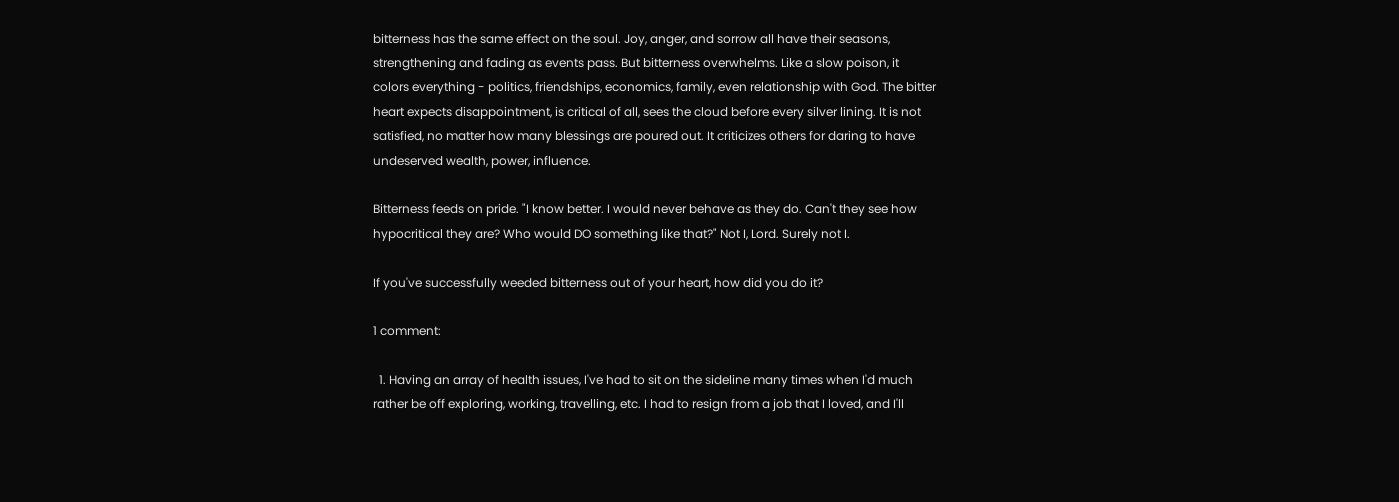bitterness has the same effect on the soul. Joy, anger, and sorrow all have their seasons, strengthening and fading as events pass. But bitterness overwhelms. Like a slow poison, it colors everything - politics, friendships, economics, family, even relationship with God. The bitter heart expects disappointment, is critical of all, sees the cloud before every silver lining. It is not satisfied, no matter how many blessings are poured out. It criticizes others for daring to have undeserved wealth, power, influence.

Bitterness feeds on pride. "I know better. I would never behave as they do. Can't they see how hypocritical they are? Who would DO something like that?" Not I, Lord. Surely not I.

If you've successfully weeded bitterness out of your heart, how did you do it?

1 comment:

  1. Having an array of health issues, I've had to sit on the sideline many times when I'd much rather be off exploring, working, travelling, etc. I had to resign from a job that I loved, and I'll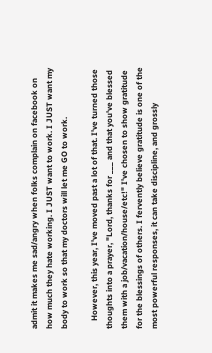admit it makes me sad/angry when folks complain on facebook on how much they hate working. I JUST want to work. I JUST want my body to work so that my doctors will let me GO to work.

    However, this year, I've moved past a lot of that. I've turned those thoughts into a prayer, "Lord, thanks for ___ and that you've blessed them with a job/vacation/house/etc!" I've chosen to show gratitude for the blessings of others. I fervently believe gratitude is one of the most powerful responses, it can take discipline, and grossly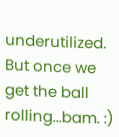underutilized. But once we get the ball rolling...bam. :)